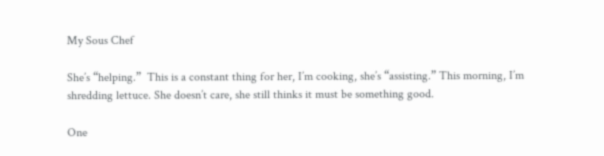My Sous Chef

She’s “helping.”  This is a constant thing for her, I’m cooking, she’s “assisting.” This morning, I’m shredding lettuce. She doesn’t care, she still thinks it must be something good.

One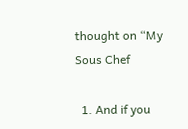thought on “My Sous Chef

  1. And if you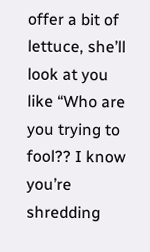offer a bit of lettuce, she’ll look at you like “Who are you trying to fool?? I know you’re shredding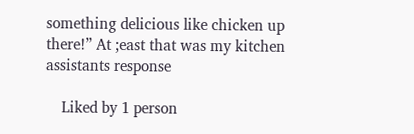something delicious like chicken up there!” At ;east that was my kitchen assistants response

    Liked by 1 person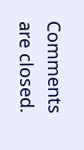Comments are closed.